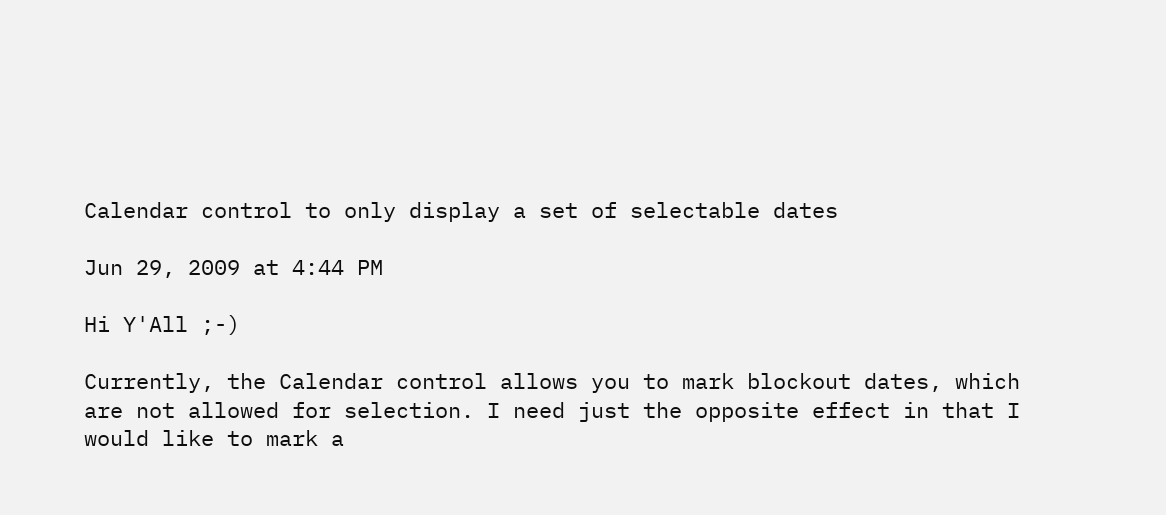Calendar control to only display a set of selectable dates

Jun 29, 2009 at 4:44 PM

Hi Y'All ;-)

Currently, the Calendar control allows you to mark blockout dates, which are not allowed for selection. I need just the opposite effect in that I would like to mark a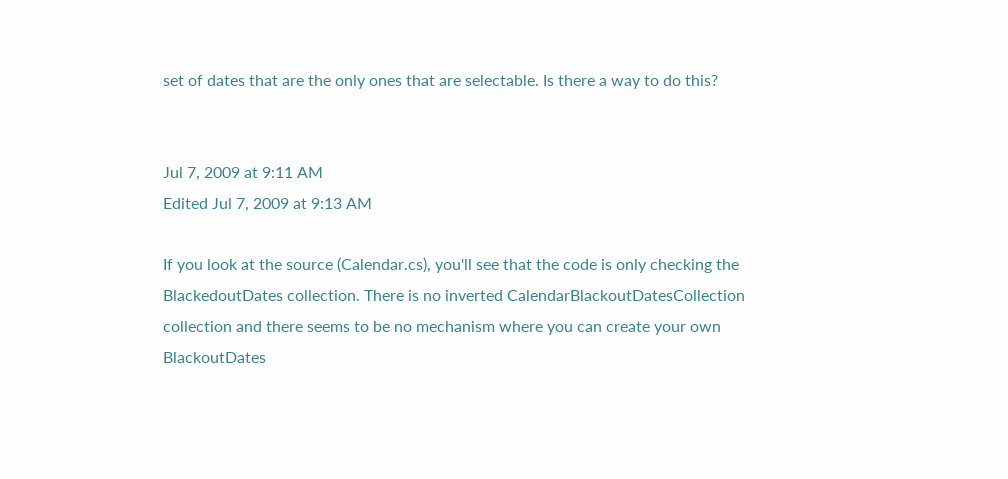set of dates that are the only ones that are selectable. Is there a way to do this?


Jul 7, 2009 at 9:11 AM
Edited Jul 7, 2009 at 9:13 AM

If you look at the source (Calendar.cs), you'll see that the code is only checking the BlackedoutDates collection. There is no inverted CalendarBlackoutDatesCollection collection and there seems to be no mechanism where you can create your own BlackoutDates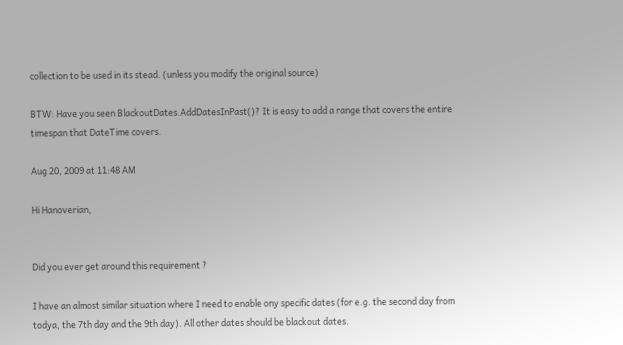collection to be used in its stead. (unless you modify the original source)

BTW: Have you seen BlackoutDates.AddDatesInPast()? It is easy to add a range that covers the entire timespan that DateTime covers.

Aug 20, 2009 at 11:48 AM

Hi Hanoverian,


Did you ever get around this requirement ?

I have an almost similar situation where I need to enable ony specific dates (for e.g. the second day from todya, the 7th day and the 9th day). All other dates should be blackout dates.